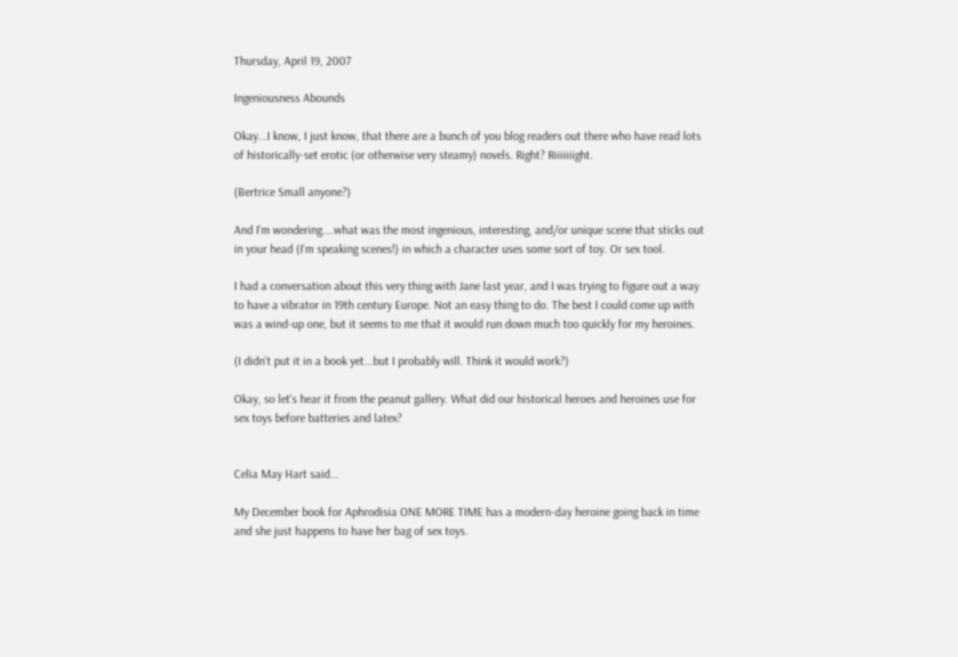Thursday, April 19, 2007

Ingeniousness Abounds

Okay...I know, I just know, that there are a bunch of you blog readers out there who have read lots of historically-set erotic (or otherwise very steamy) novels. Right? Riiiiiiight.

(Bertrice Small anyone?)

And I'm wondering....what was the most ingenious, interesting, and/or unique scene that sticks out in your head (I'm speaking scenes!) in which a character uses some sort of toy. Or sex tool.

I had a conversation about this very thing with Jane last year, and I was trying to figure out a way to have a vibrator in 19th century Europe. Not an easy thing to do. The best I could come up with was a wind-up one, but it seems to me that it would run down much too quickly for my heroines.

(I didn't put it in a book yet...but I probably will. Think it would work?)

Okay, so let's hear it from the peanut gallery. What did our historical heroes and heroines use for sex toys before batteries and latex?


Celia May Hart said...

My December book for Aphrodisia ONE MORE TIME has a modern-day heroine going back in time and she just happens to have her bag of sex toys.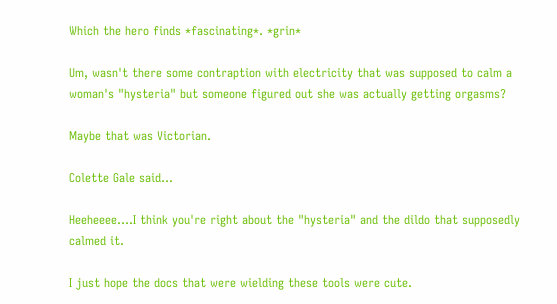Which the hero finds *fascinating*. *grin*

Um, wasn't there some contraption with electricity that was supposed to calm a woman's "hysteria" but someone figured out she was actually getting orgasms?

Maybe that was Victorian.

Colette Gale said...

Heeheeee....I think you're right about the "hysteria" and the dildo that supposedly calmed it.

I just hope the docs that were wielding these tools were cute.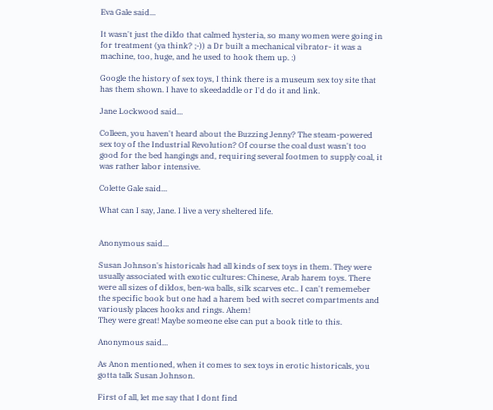Eva Gale said...

It wasn't just the dildo that calmed hysteria, so many women were going in for treatment (ya think? ;-)) a Dr built a mechanical vibrator- it was a machine, too, huge, and he used to hook them up. :)

Google the history of sex toys, I think there is a museum sex toy site that has them shown. I have to skeedaddle or I'd do it and link.

Jane Lockwood said...

Colleen, you haven't heard about the Buzzing Jenny? The steam-powered sex toy of the Industrial Revolution? Of course the coal dust wasn't too good for the bed hangings and, requiring several footmen to supply coal, it was rather labor intensive.

Colette Gale said...

What can I say, Jane. I live a very sheltered life.


Anonymous said...

Susan Johnson's historicals had all kinds of sex toys in them. They were usually associated with exotic cultures: Chinese, Arab harem toys. There were all sizes of dildos, ben-wa balls, silk scarves etc.. I can't rememeber the specific book but one had a harem bed with secret compartments and variously places hooks and rings. Ahem!
They were great! Maybe someone else can put a book title to this.

Anonymous said...

As Anon mentioned, when it comes to sex toys in erotic historicals, you gotta talk Susan Johnson.

First of all, let me say that I dont find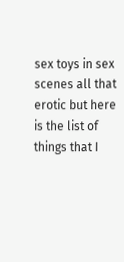sex toys in sex scenes all that erotic but here is the list of things that I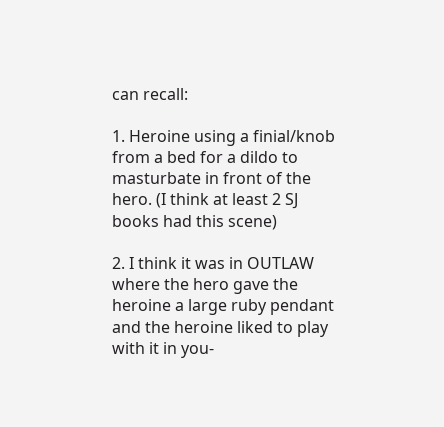can recall:

1. Heroine using a finial/knob from a bed for a dildo to masturbate in front of the hero. (I think at least 2 SJ books had this scene)

2. I think it was in OUTLAW where the hero gave the heroine a large ruby pendant and the heroine liked to play with it in you-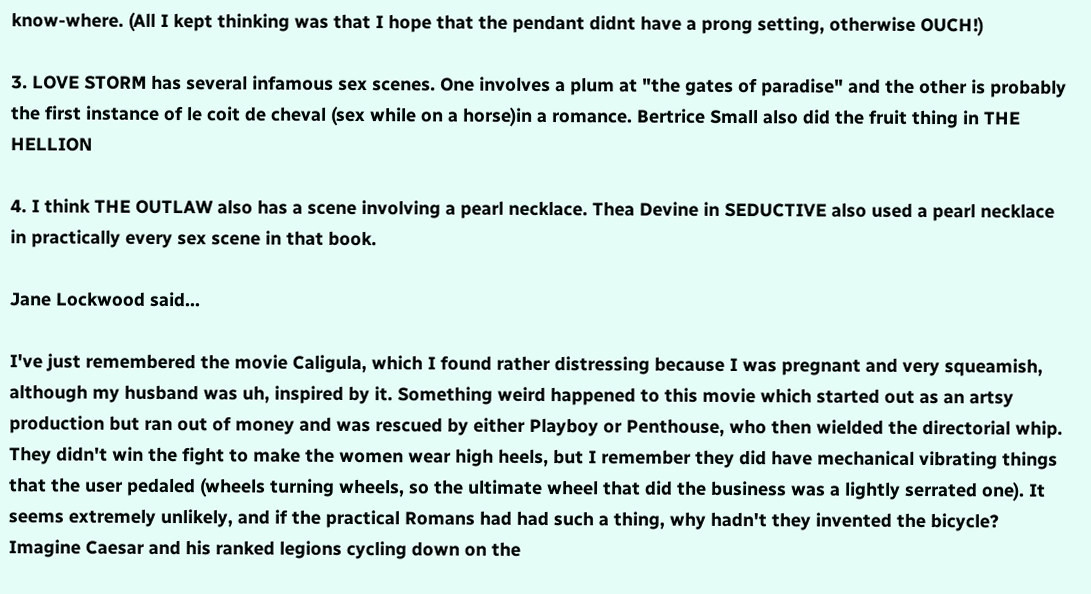know-where. (All I kept thinking was that I hope that the pendant didnt have a prong setting, otherwise OUCH!)

3. LOVE STORM has several infamous sex scenes. One involves a plum at "the gates of paradise" and the other is probably the first instance of le coit de cheval (sex while on a horse)in a romance. Bertrice Small also did the fruit thing in THE HELLION

4. I think THE OUTLAW also has a scene involving a pearl necklace. Thea Devine in SEDUCTIVE also used a pearl necklace in practically every sex scene in that book.

Jane Lockwood said...

I've just remembered the movie Caligula, which I found rather distressing because I was pregnant and very squeamish, although my husband was uh, inspired by it. Something weird happened to this movie which started out as an artsy production but ran out of money and was rescued by either Playboy or Penthouse, who then wielded the directorial whip. They didn't win the fight to make the women wear high heels, but I remember they did have mechanical vibrating things that the user pedaled (wheels turning wheels, so the ultimate wheel that did the business was a lightly serrated one). It seems extremely unlikely, and if the practical Romans had had such a thing, why hadn't they invented the bicycle? Imagine Caesar and his ranked legions cycling down on the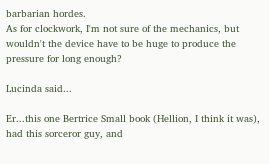barbarian hordes.
As for clockwork, I'm not sure of the mechanics, but wouldn't the device have to be huge to produce the pressure for long enough?

Lucinda said...

Er...this one Bertrice Small book (Hellion, I think it was), had this sorceror guy, and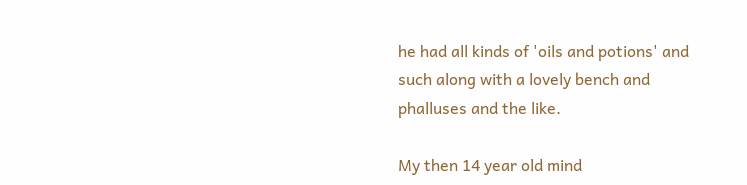he had all kinds of 'oils and potions' and such along with a lovely bench and phalluses and the like.

My then 14 year old mind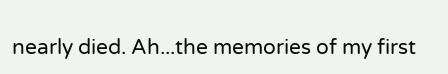nearly died. Ah...the memories of my first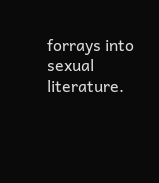forrays into sexual literature.